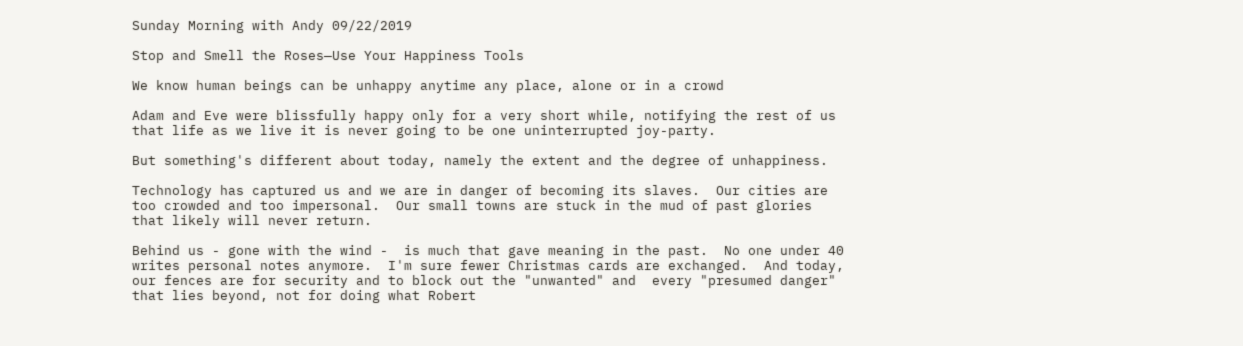Sunday Morning with Andy 09/22/2019

Stop and Smell the Roses—Use Your Happiness Tools

We know human beings can be unhappy anytime any place, alone or in a crowd

Adam and Eve were blissfully happy only for a very short while, notifying the rest of us that life as we live it is never going to be one uninterrupted joy-party.

But something's different about today, namely the extent and the degree of unhappiness.

Technology has captured us and we are in danger of becoming its slaves.  Our cities are too crowded and too impersonal.  Our small towns are stuck in the mud of past glories that likely will never return.

Behind us - gone with the wind -  is much that gave meaning in the past.  No one under 40 writes personal notes anymore.  I'm sure fewer Christmas cards are exchanged.  And today, our fences are for security and to block out the "unwanted" and  every "presumed danger" that lies beyond, not for doing what Robert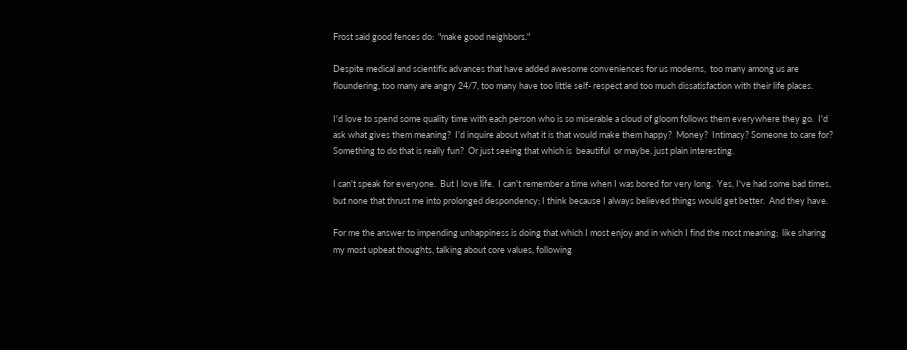Frost said good fences do:  "make good neighbors."

Despite medical and scientific advances that have added awesome conveniences for us moderns,  too many among us are floundering, too many are angry 24/7, too many have too little self- respect and too much dissatisfaction with their life places.

I'd love to spend some quality time with each person who is so miserable a cloud of gloom follows them everywhere they go.  I'd ask what gives them meaning?  I'd inquire about what it is that would make them happy?  Money?  Intimacy? Someone to care for?  Something to do that is really fun?  Or just seeing that which is  beautiful  or maybe, just plain interesting.

I can't speak for everyone.  But I love life.  I can't remember a time when I was bored for very long.  Yes, I've had some bad times, but none that thrust me into prolonged despondency; I think because I always believed things would get better.  And they have.

For me the answer to impending unhappiness is doing that which I most enjoy and in which I find the most meaning;  like sharing my most upbeat thoughts, talking about core values, following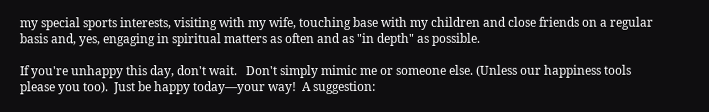my special sports interests, visiting with my wife, touching base with my children and close friends on a regular basis and, yes, engaging in spiritual matters as often and as "in depth" as possible.

If you're unhappy this day, don't wait.   Don't simply mimic me or someone else. (Unless our happiness tools please you too).  Just be happy today—your way!  A suggestion: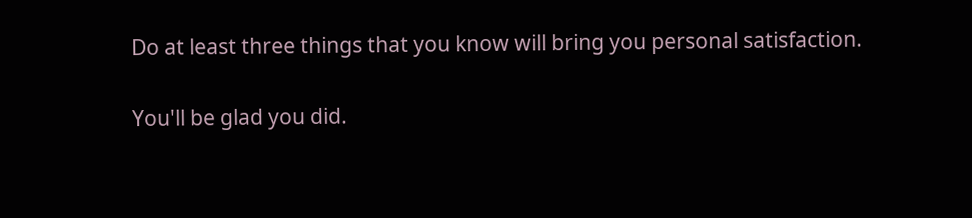Do at least three things that you know will bring you personal satisfaction.

You'll be glad you did.